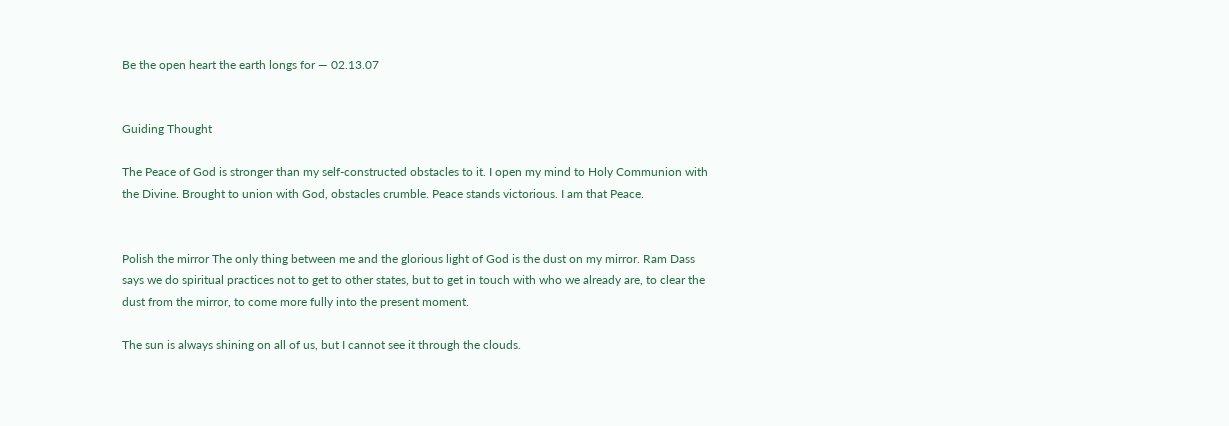Be the open heart the earth longs for — 02.13.07


Guiding Thought

The Peace of God is stronger than my self-constructed obstacles to it. I open my mind to Holy Communion with the Divine. Brought to union with God, obstacles crumble. Peace stands victorious. I am that Peace.


Polish the mirror The only thing between me and the glorious light of God is the dust on my mirror. Ram Dass says we do spiritual practices not to get to other states, but to get in touch with who we already are, to clear the dust from the mirror, to come more fully into the present moment.

The sun is always shining on all of us, but I cannot see it through the clouds.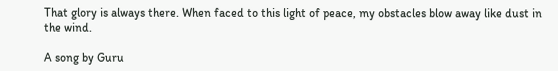That glory is always there. When faced to this light of peace, my obstacles blow away like dust in the wind.

A song by Guru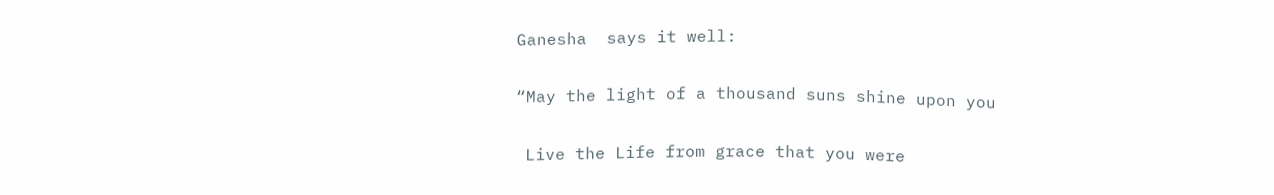Ganesha  says it well:

“May the light of a thousand suns shine upon you

 Live the Life from grace that you were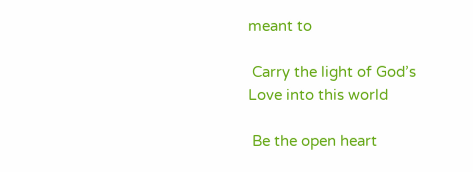meant to

 Carry the light of God’s Love into this world

 Be the open heart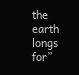the earth longs for”